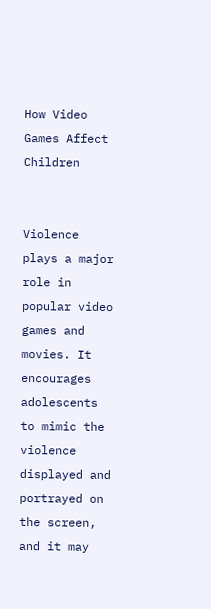How Video Games Affect Children


Violence plays a major role in popular video games and movies. It encourages adolescents to mimic the violence displayed and portrayed on the screen, and it may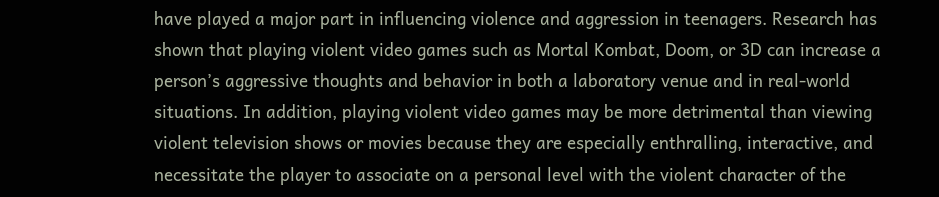have played a major part in influencing violence and aggression in teenagers. Research has shown that playing violent video games such as Mortal Kombat, Doom, or 3D can increase a person’s aggressive thoughts and behavior in both a laboratory venue and in real-world situations. In addition, playing violent video games may be more detrimental than viewing violent television shows or movies because they are especially enthralling, interactive, and necessitate the player to associate on a personal level with the violent character of the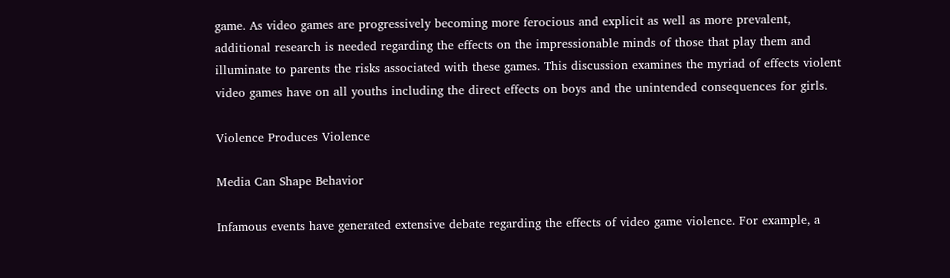game. As video games are progressively becoming more ferocious and explicit as well as more prevalent, additional research is needed regarding the effects on the impressionable minds of those that play them and illuminate to parents the risks associated with these games. This discussion examines the myriad of effects violent video games have on all youths including the direct effects on boys and the unintended consequences for girls.

Violence Produces Violence

Media Can Shape Behavior

Infamous events have generated extensive debate regarding the effects of video game violence. For example, a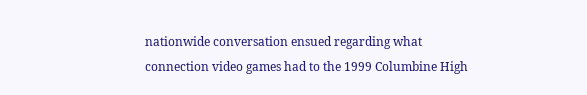nationwide conversation ensued regarding what connection video games had to the 1999 Columbine High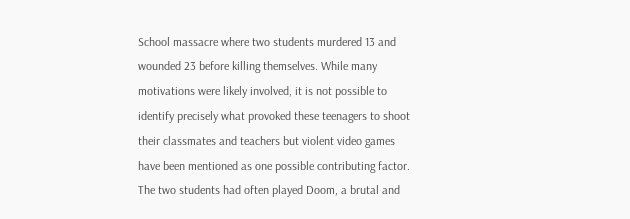School massacre where two students murdered 13 and wounded 23 before killing themselves. While many motivations were likely involved, it is not possible to identify precisely what provoked these teenagers to shoot their classmates and teachers but violent video games have been mentioned as one possible contributing factor. The two students had often played Doom, a brutal and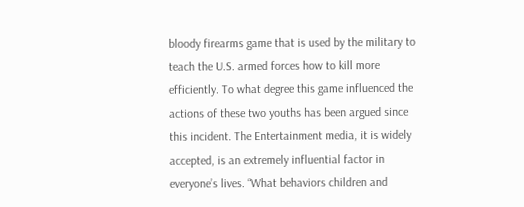bloody firearms game that is used by the military to teach the U.S. armed forces how to kill more efficiently. To what degree this game influenced the actions of these two youths has been argued since this incident. The Entertainment media, it is widely accepted, is an extremely influential factor in everyone’s lives. “What behaviors children and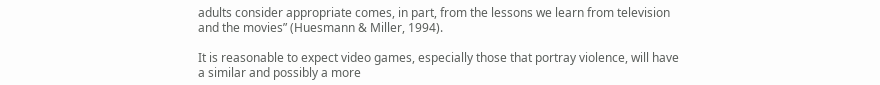adults consider appropriate comes, in part, from the lessons we learn from television and the movies” (Huesmann & Miller, 1994).

It is reasonable to expect video games, especially those that portray violence, will have a similar and possibly a more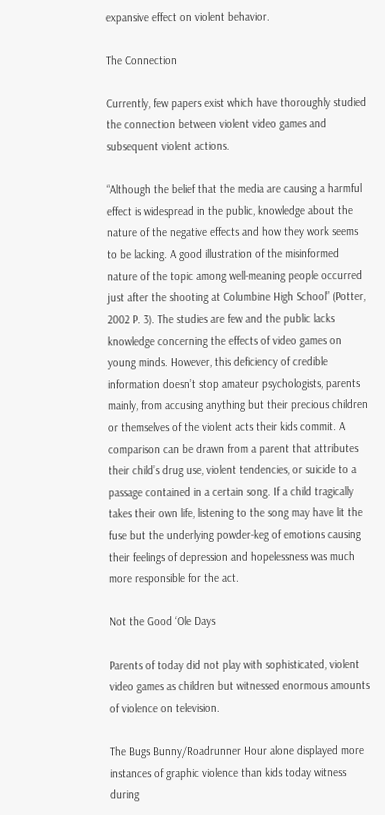expansive effect on violent behavior.

The Connection

Currently, few papers exist which have thoroughly studied the connection between violent video games and subsequent violent actions.

“Although the belief that the media are causing a harmful effect is widespread in the public, knowledge about the nature of the negative effects and how they work seems to be lacking. A good illustration of the misinformed nature of the topic among well-meaning people occurred just after the shooting at Columbine High School” (Potter, 2002 P. 3). The studies are few and the public lacks knowledge concerning the effects of video games on young minds. However, this deficiency of credible information doesn’t stop amateur psychologists, parents mainly, from accusing anything but their precious children or themselves of the violent acts their kids commit. A comparison can be drawn from a parent that attributes their child’s drug use, violent tendencies, or suicide to a passage contained in a certain song. If a child tragically takes their own life, listening to the song may have lit the fuse but the underlying powder-keg of emotions causing their feelings of depression and hopelessness was much more responsible for the act.

Not the Good ‘Ole Days

Parents of today did not play with sophisticated, violent video games as children but witnessed enormous amounts of violence on television.

The Bugs Bunny/Roadrunner Hour alone displayed more instances of graphic violence than kids today witness during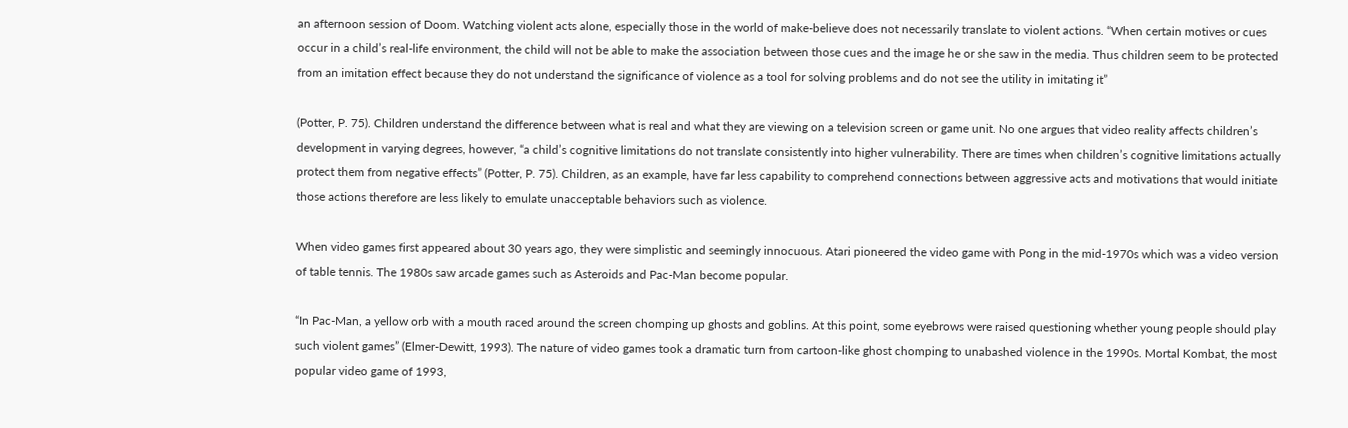an afternoon session of Doom. Watching violent acts alone, especially those in the world of make-believe does not necessarily translate to violent actions. “When certain motives or cues occur in a child’s real-life environment, the child will not be able to make the association between those cues and the image he or she saw in the media. Thus children seem to be protected from an imitation effect because they do not understand the significance of violence as a tool for solving problems and do not see the utility in imitating it”

(Potter, P. 75). Children understand the difference between what is real and what they are viewing on a television screen or game unit. No one argues that video reality affects children’s development in varying degrees, however, “a child’s cognitive limitations do not translate consistently into higher vulnerability. There are times when children’s cognitive limitations actually protect them from negative effects” (Potter, P. 75). Children, as an example, have far less capability to comprehend connections between aggressive acts and motivations that would initiate those actions therefore are less likely to emulate unacceptable behaviors such as violence.

When video games first appeared about 30 years ago, they were simplistic and seemingly innocuous. Atari pioneered the video game with Pong in the mid-1970s which was a video version of table tennis. The 1980s saw arcade games such as Asteroids and Pac-Man become popular.

“In Pac-Man, a yellow orb with a mouth raced around the screen chomping up ghosts and goblins. At this point, some eyebrows were raised questioning whether young people should play such violent games” (Elmer-Dewitt, 1993). The nature of video games took a dramatic turn from cartoon-like ghost chomping to unabashed violence in the 1990s. Mortal Kombat, the most popular video game of 1993,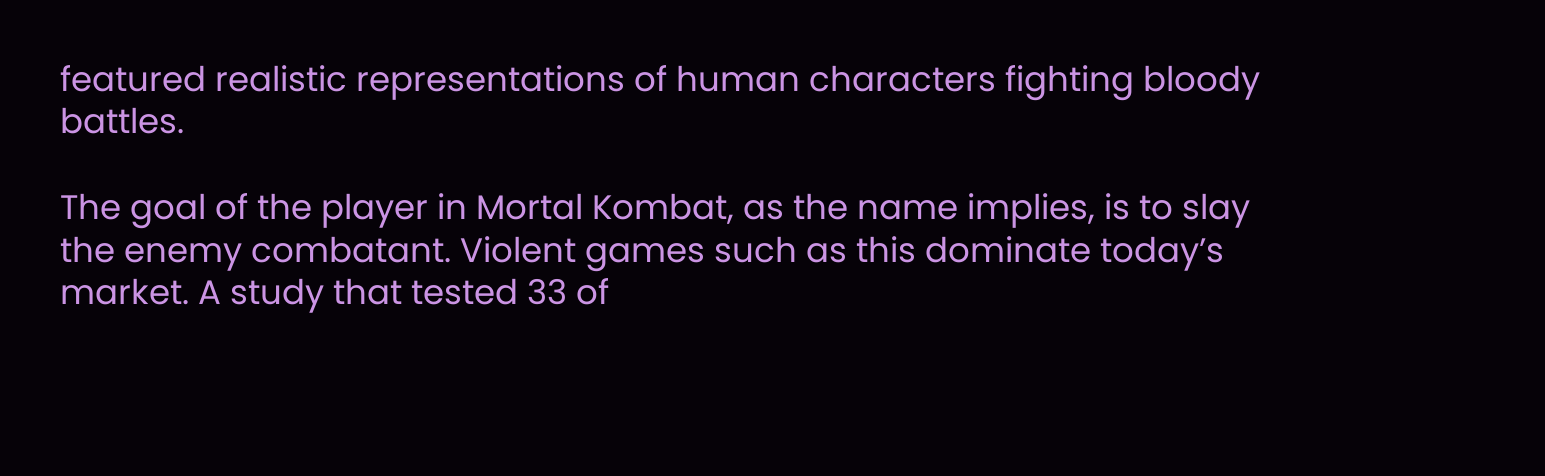featured realistic representations of human characters fighting bloody battles.

The goal of the player in Mortal Kombat, as the name implies, is to slay the enemy combatant. Violent games such as this dominate today’s market. A study that tested 33 of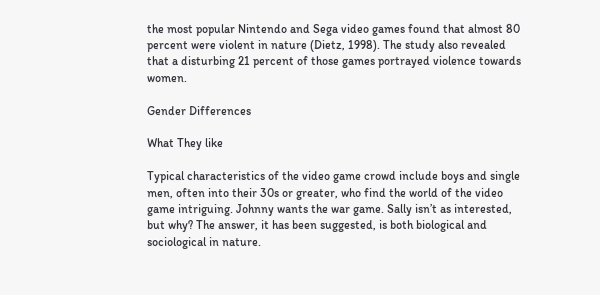the most popular Nintendo and Sega video games found that almost 80 percent were violent in nature (Dietz, 1998). The study also revealed that a disturbing 21 percent of those games portrayed violence towards women.

Gender Differences

What They like

Typical characteristics of the video game crowd include boys and single men, often into their 30s or greater, who find the world of the video game intriguing. Johnny wants the war game. Sally isn’t as interested, but why? The answer, it has been suggested, is both biological and sociological in nature.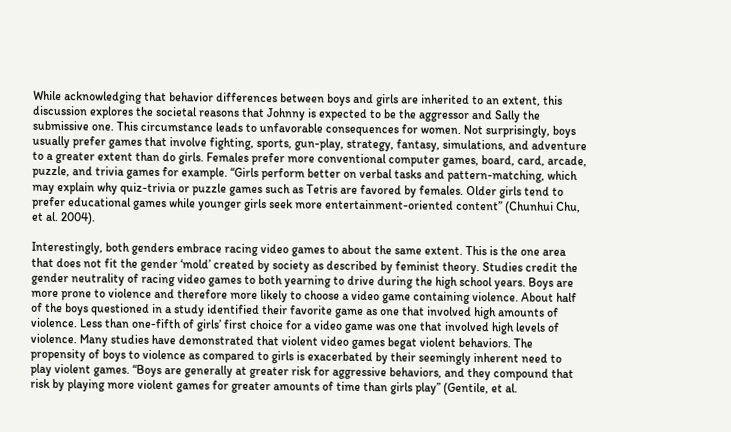While acknowledging that behavior differences between boys and girls are inherited to an extent, this discussion explores the societal reasons that Johnny is expected to be the aggressor and Sally the submissive one. This circumstance leads to unfavorable consequences for women. Not surprisingly, boys usually prefer games that involve fighting, sports, gun-play, strategy, fantasy, simulations, and adventure to a greater extent than do girls. Females prefer more conventional computer games, board, card, arcade, puzzle, and trivia games for example. “Girls perform better on verbal tasks and pattern-matching, which may explain why quiz-trivia or puzzle games such as Tetris are favored by females. Older girls tend to prefer educational games while younger girls seek more entertainment-oriented content” (Chunhui Chu, et al. 2004).

Interestingly, both genders embrace racing video games to about the same extent. This is the one area that does not fit the gender ‘mold’ created by society as described by feminist theory. Studies credit the gender neutrality of racing video games to both yearning to drive during the high school years. Boys are more prone to violence and therefore more likely to choose a video game containing violence. About half of the boys questioned in a study identified their favorite game as one that involved high amounts of violence. Less than one-fifth of girls’ first choice for a video game was one that involved high levels of violence. Many studies have demonstrated that violent video games begat violent behaviors. The propensity of boys to violence as compared to girls is exacerbated by their seemingly inherent need to play violent games. “Boys are generally at greater risk for aggressive behaviors, and they compound that risk by playing more violent games for greater amounts of time than girls play” (Gentile, et al.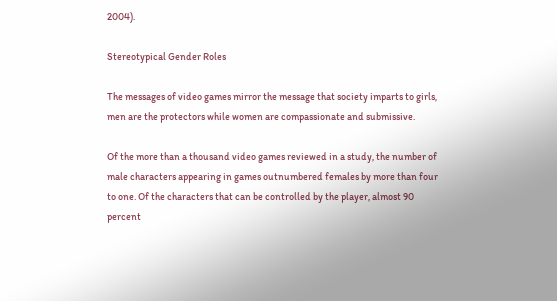2004).

Stereotypical Gender Roles

The messages of video games mirror the message that society imparts to girls, men are the protectors while women are compassionate and submissive.

Of the more than a thousand video games reviewed in a study, the number of male characters appearing in games outnumbered females by more than four to one. Of the characters that can be controlled by the player, almost 90 percent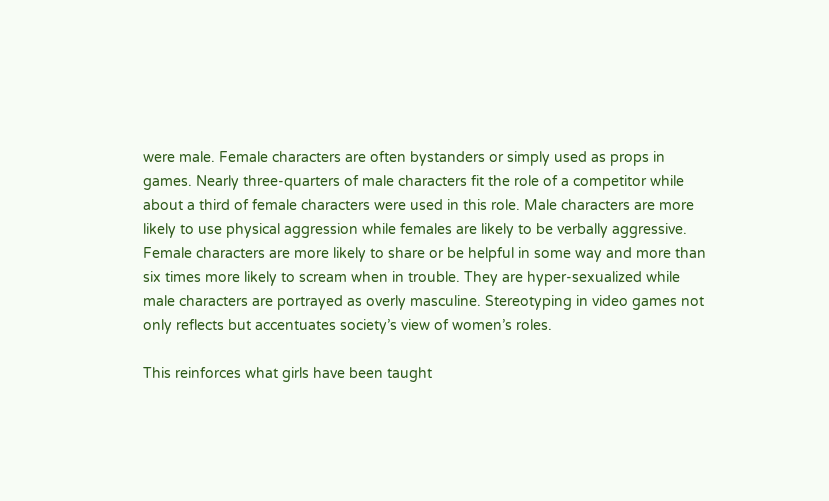were male. Female characters are often bystanders or simply used as props in games. Nearly three-quarters of male characters fit the role of a competitor while about a third of female characters were used in this role. Male characters are more likely to use physical aggression while females are likely to be verbally aggressive. Female characters are more likely to share or be helpful in some way and more than six times more likely to scream when in trouble. They are hyper-sexualized while male characters are portrayed as overly masculine. Stereotyping in video games not only reflects but accentuates society’s view of women’s roles.

This reinforces what girls have been taught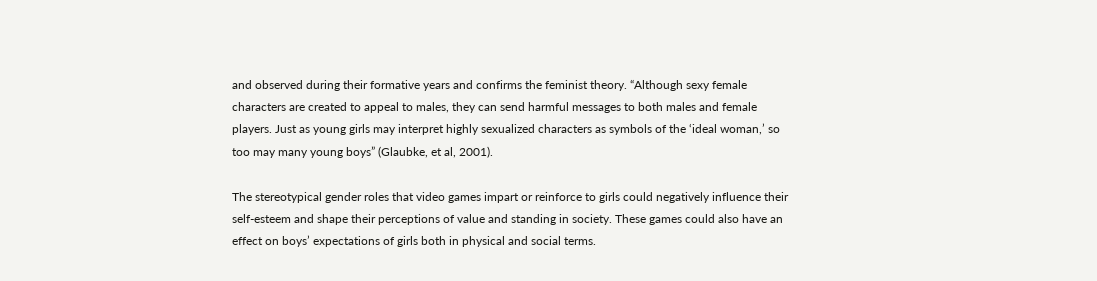and observed during their formative years and confirms the feminist theory. “Although sexy female characters are created to appeal to males, they can send harmful messages to both males and female players. Just as young girls may interpret highly sexualized characters as symbols of the ‘ideal woman,’ so too may many young boys” (Glaubke, et al, 2001).

The stereotypical gender roles that video games impart or reinforce to girls could negatively influence their self-esteem and shape their perceptions of value and standing in society. These games could also have an effect on boys’ expectations of girls both in physical and social terms.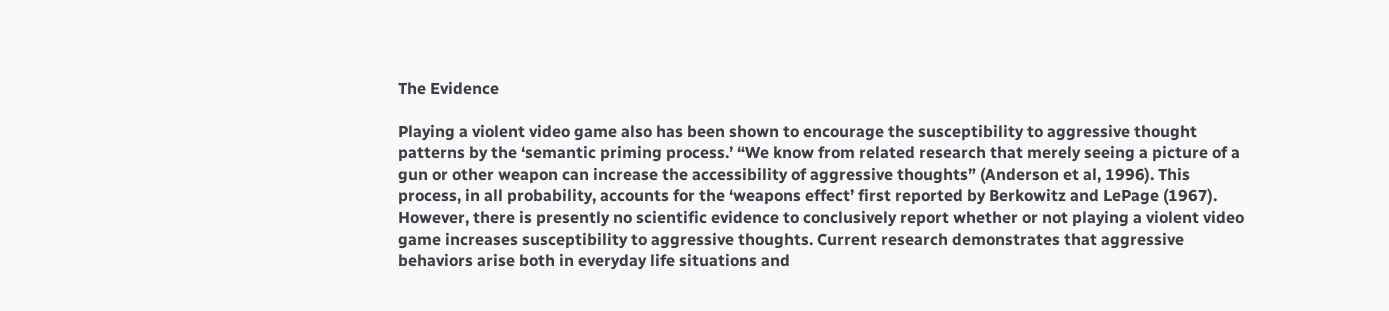The Evidence

Playing a violent video game also has been shown to encourage the susceptibility to aggressive thought patterns by the ‘semantic priming process.’ “We know from related research that merely seeing a picture of a gun or other weapon can increase the accessibility of aggressive thoughts” (Anderson et al, 1996). This process, in all probability, accounts for the ‘weapons effect’ first reported by Berkowitz and LePage (1967). However, there is presently no scientific evidence to conclusively report whether or not playing a violent video game increases susceptibility to aggressive thoughts. Current research demonstrates that aggressive behaviors arise both in everyday life situations and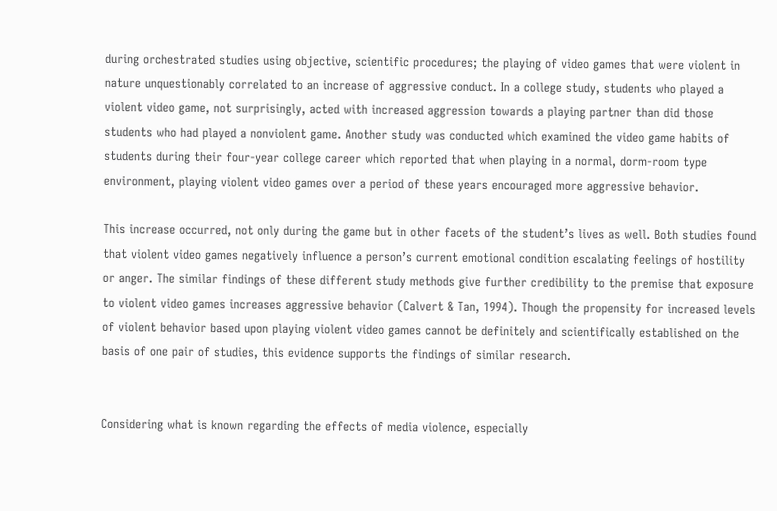during orchestrated studies using objective, scientific procedures; the playing of video games that were violent in nature unquestionably correlated to an increase of aggressive conduct. In a college study, students who played a violent video game, not surprisingly, acted with increased aggression towards a playing partner than did those students who had played a nonviolent game. Another study was conducted which examined the video game habits of students during their four-year college career which reported that when playing in a normal, dorm-room type environment, playing violent video games over a period of these years encouraged more aggressive behavior.

This increase occurred, not only during the game but in other facets of the student’s lives as well. Both studies found that violent video games negatively influence a person’s current emotional condition escalating feelings of hostility or anger. The similar findings of these different study methods give further credibility to the premise that exposure to violent video games increases aggressive behavior (Calvert & Tan, 1994). Though the propensity for increased levels of violent behavior based upon playing violent video games cannot be definitely and scientifically established on the basis of one pair of studies, this evidence supports the findings of similar research.


Considering what is known regarding the effects of media violence, especially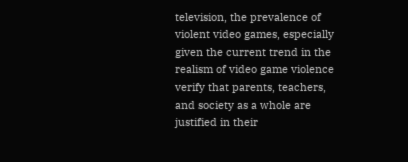television, the prevalence of violent video games, especially given the current trend in the realism of video game violence verify that parents, teachers, and society as a whole are justified in their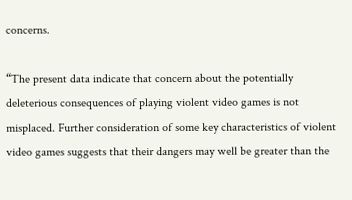concerns.

“The present data indicate that concern about the potentially deleterious consequences of playing violent video games is not misplaced. Further consideration of some key characteristics of violent video games suggests that their dangers may well be greater than the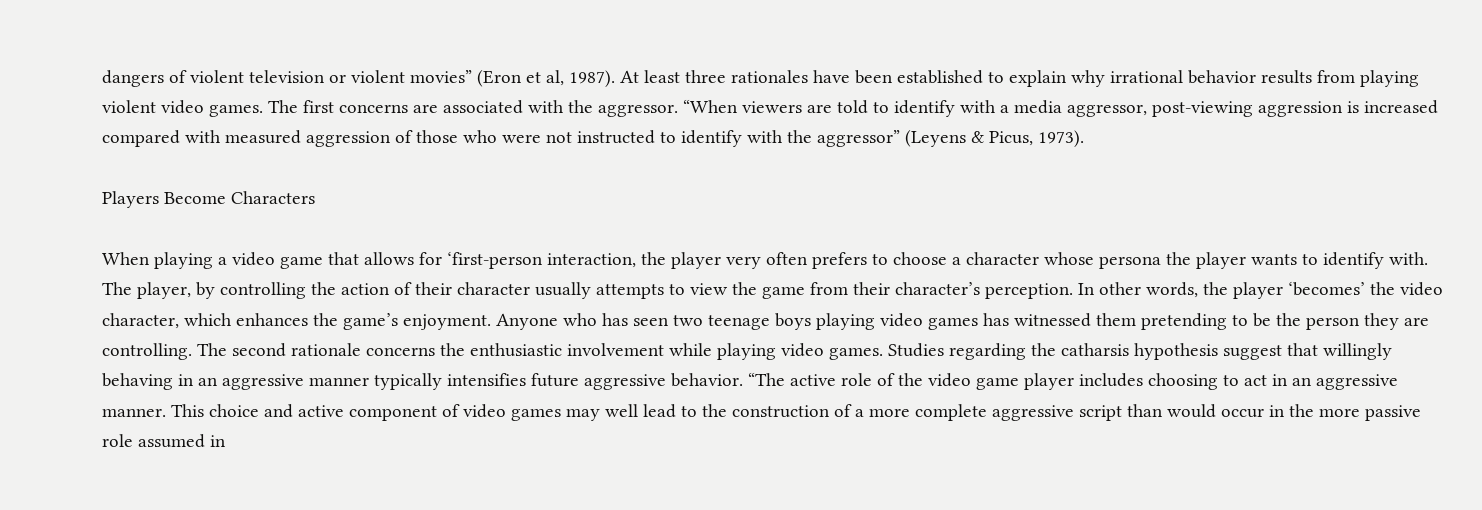dangers of violent television or violent movies” (Eron et al, 1987). At least three rationales have been established to explain why irrational behavior results from playing violent video games. The first concerns are associated with the aggressor. “When viewers are told to identify with a media aggressor, post-viewing aggression is increased compared with measured aggression of those who were not instructed to identify with the aggressor” (Leyens & Picus, 1973).

Players Become Characters

When playing a video game that allows for ‘first-person interaction, the player very often prefers to choose a character whose persona the player wants to identify with. The player, by controlling the action of their character usually attempts to view the game from their character’s perception. In other words, the player ‘becomes’ the video character, which enhances the game’s enjoyment. Anyone who has seen two teenage boys playing video games has witnessed them pretending to be the person they are controlling. The second rationale concerns the enthusiastic involvement while playing video games. Studies regarding the catharsis hypothesis suggest that willingly behaving in an aggressive manner typically intensifies future aggressive behavior. “The active role of the video game player includes choosing to act in an aggressive manner. This choice and active component of video games may well lead to the construction of a more complete aggressive script than would occur in the more passive role assumed in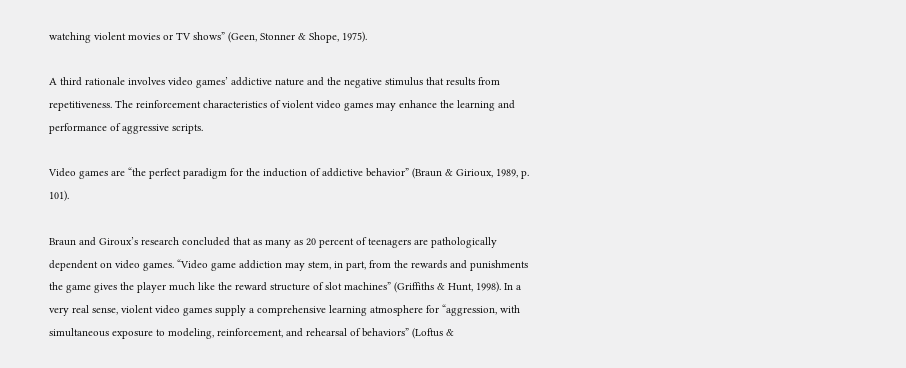watching violent movies or TV shows” (Geen, Stonner & Shope, 1975).

A third rationale involves video games’ addictive nature and the negative stimulus that results from repetitiveness. The reinforcement characteristics of violent video games may enhance the learning and performance of aggressive scripts.

Video games are “the perfect paradigm for the induction of addictive behavior” (Braun & Girioux, 1989, p. 101).

Braun and Giroux’s research concluded that as many as 20 percent of teenagers are pathologically dependent on video games. “Video game addiction may stem, in part, from the rewards and punishments the game gives the player much like the reward structure of slot machines” (Griffiths & Hunt, 1998). In a very real sense, violent video games supply a comprehensive learning atmosphere for “aggression, with simultaneous exposure to modeling, reinforcement, and rehearsal of behaviors” (Loftus &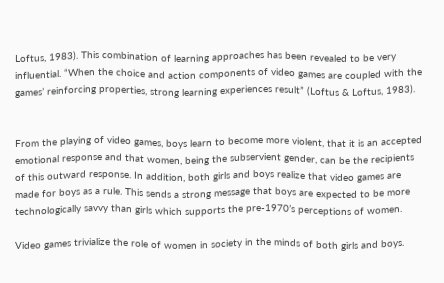Loftus, 1983). This combination of learning approaches has been revealed to be very influential. “When the choice and action components of video games are coupled with the games’ reinforcing properties, strong learning experiences result” (Loftus & Loftus, 1983).


From the playing of video games, boys learn to become more violent, that it is an accepted emotional response and that women, being the subservient gender, can be the recipients of this outward response. In addition, both girls and boys realize that video games are made for boys as a rule. This sends a strong message that boys are expected to be more technologically savvy than girls which supports the pre-1970’s perceptions of women.

Video games trivialize the role of women in society in the minds of both girls and boys.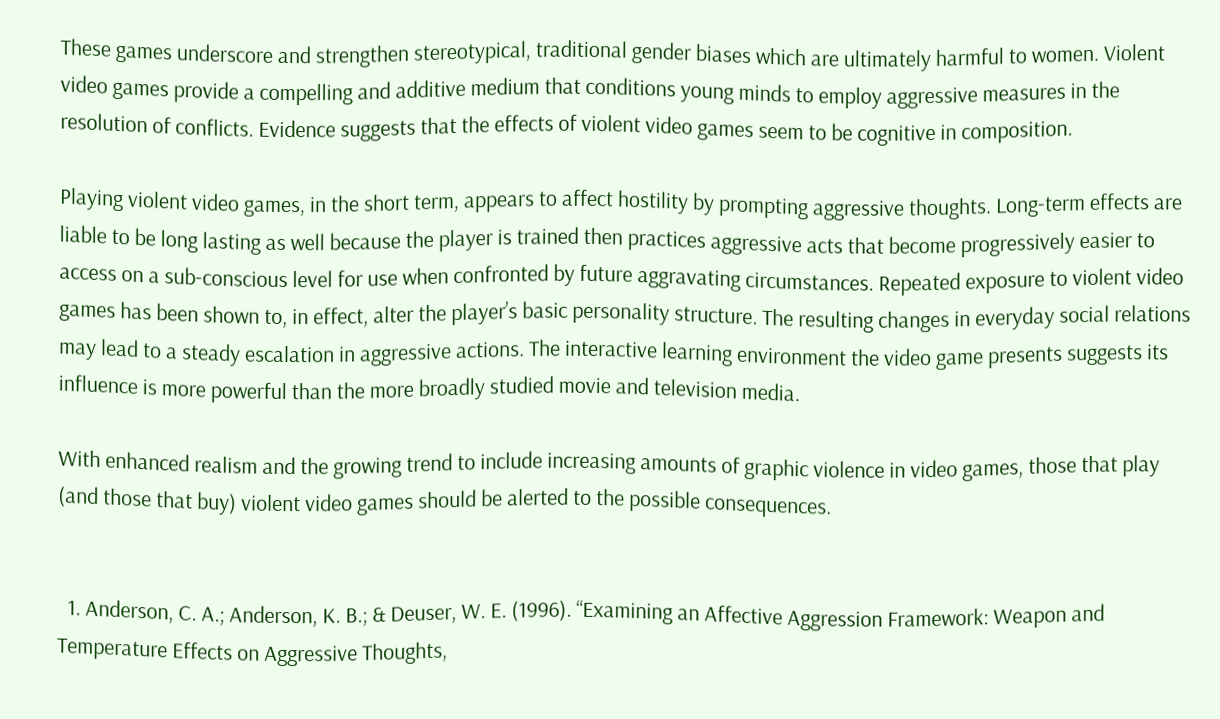These games underscore and strengthen stereotypical, traditional gender biases which are ultimately harmful to women. Violent video games provide a compelling and additive medium that conditions young minds to employ aggressive measures in the resolution of conflicts. Evidence suggests that the effects of violent video games seem to be cognitive in composition.

Playing violent video games, in the short term, appears to affect hostility by prompting aggressive thoughts. Long-term effects are liable to be long lasting as well because the player is trained then practices aggressive acts that become progressively easier to access on a sub-conscious level for use when confronted by future aggravating circumstances. Repeated exposure to violent video games has been shown to, in effect, alter the player’s basic personality structure. The resulting changes in everyday social relations may lead to a steady escalation in aggressive actions. The interactive learning environment the video game presents suggests its influence is more powerful than the more broadly studied movie and television media.

With enhanced realism and the growing trend to include increasing amounts of graphic violence in video games, those that play (and those that buy) violent video games should be alerted to the possible consequences.


  1. Anderson, C. A.; Anderson, K. B.; & Deuser, W. E. (1996). “Examining an Affective Aggression Framework: Weapon and Temperature Effects on Aggressive Thoughts,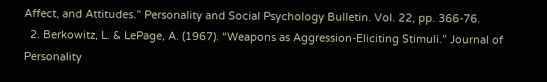Affect, and Attitudes.” Personality and Social Psychology Bulletin. Vol. 22, pp. 366-76.
  2. Berkowitz, L. & LePage, A. (1967). “Weapons as Aggression-Eliciting Stimuli.” Journal of Personality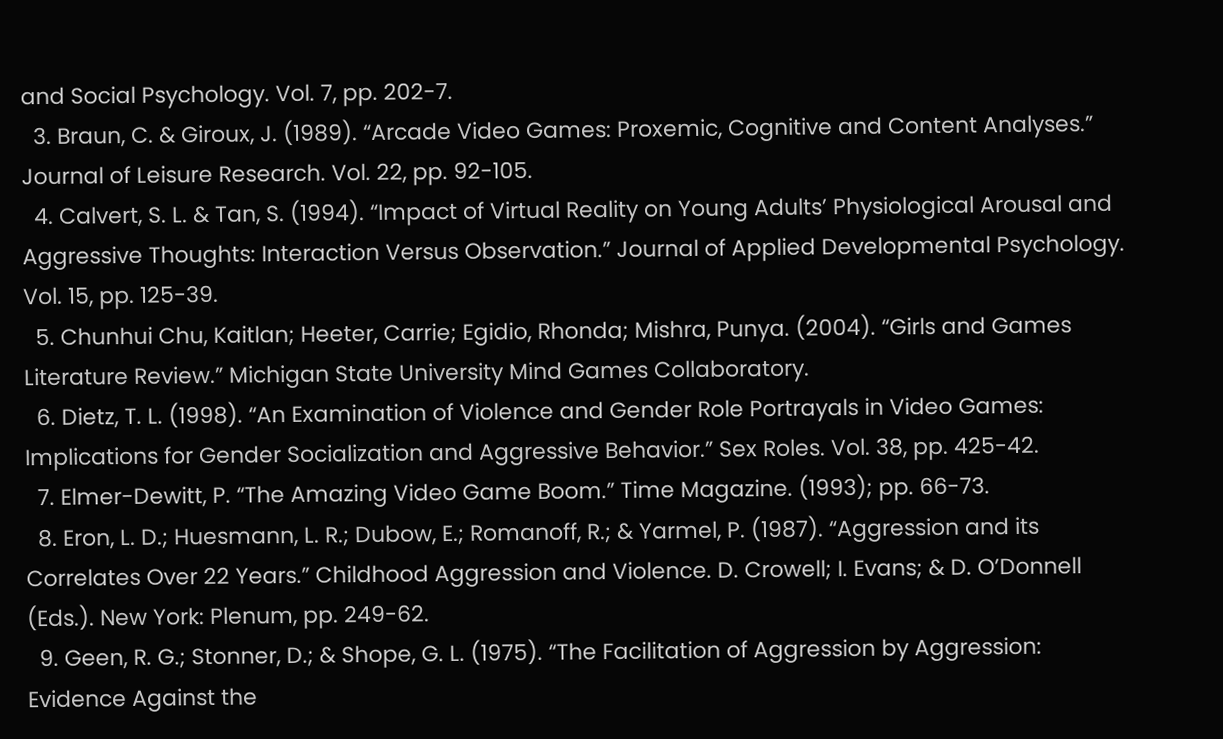and Social Psychology. Vol. 7, pp. 202-7.
  3. Braun, C. & Giroux, J. (1989). “Arcade Video Games: Proxemic, Cognitive and Content Analyses.” Journal of Leisure Research. Vol. 22, pp. 92-105.
  4. Calvert, S. L. & Tan, S. (1994). “Impact of Virtual Reality on Young Adults’ Physiological Arousal and Aggressive Thoughts: Interaction Versus Observation.” Journal of Applied Developmental Psychology. Vol. 15, pp. 125-39.
  5. Chunhui Chu, Kaitlan; Heeter, Carrie; Egidio, Rhonda; Mishra, Punya. (2004). “Girls and Games Literature Review.” Michigan State University Mind Games Collaboratory.
  6. Dietz, T. L. (1998). “An Examination of Violence and Gender Role Portrayals in Video Games: Implications for Gender Socialization and Aggressive Behavior.” Sex Roles. Vol. 38, pp. 425-42.
  7. Elmer-Dewitt, P. “The Amazing Video Game Boom.” Time Magazine. (1993); pp. 66-73.
  8. Eron, L. D.; Huesmann, L. R.; Dubow, E.; Romanoff, R.; & Yarmel, P. (1987). “Aggression and its Correlates Over 22 Years.” Childhood Aggression and Violence. D. Crowell; I. Evans; & D. O’Donnell (Eds.). New York: Plenum, pp. 249-62.
  9. Geen, R. G.; Stonner, D.; & Shope, G. L. (1975). “The Facilitation of Aggression by Aggression: Evidence Against the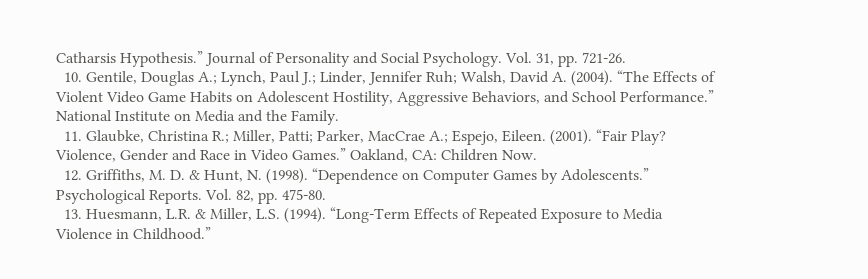Catharsis Hypothesis.” Journal of Personality and Social Psychology. Vol. 31, pp. 721-26.
  10. Gentile, Douglas A.; Lynch, Paul J.; Linder, Jennifer Ruh; Walsh, David A. (2004). “The Effects of Violent Video Game Habits on Adolescent Hostility, Aggressive Behaviors, and School Performance.” National Institute on Media and the Family.
  11. Glaubke, Christina R.; Miller, Patti; Parker, MacCrae A.; Espejo, Eileen. (2001). “Fair Play? Violence, Gender and Race in Video Games.” Oakland, CA: Children Now.
  12. Griffiths, M. D. & Hunt, N. (1998). “Dependence on Computer Games by Adolescents.” Psychological Reports. Vol. 82, pp. 475-80.
  13. Huesmann, L.R. & Miller, L.S. (1994). “Long-Term Effects of Repeated Exposure to Media Violence in Childhood.”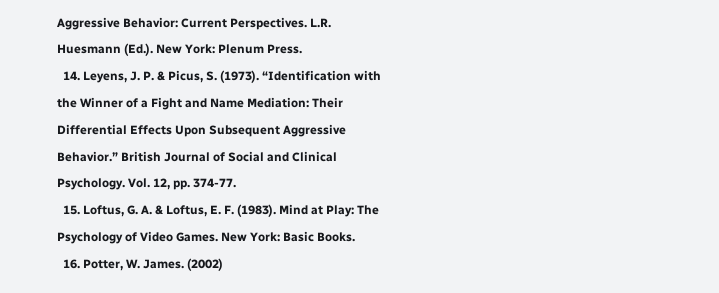Aggressive Behavior: Current Perspectives. L.R. Huesmann (Ed.). New York: Plenum Press.
  14. Leyens, J. P. & Picus, S. (1973). “Identification with the Winner of a Fight and Name Mediation: Their Differential Effects Upon Subsequent Aggressive Behavior.” British Journal of Social and Clinical Psychology. Vol. 12, pp. 374-77.
  15. Loftus, G. A. & Loftus, E. F. (1983). Mind at Play: The Psychology of Video Games. New York: Basic Books.
  16. Potter, W. James. (2002)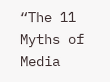“The 11 Myths of Media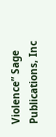Violence” Sage Publications, Inc